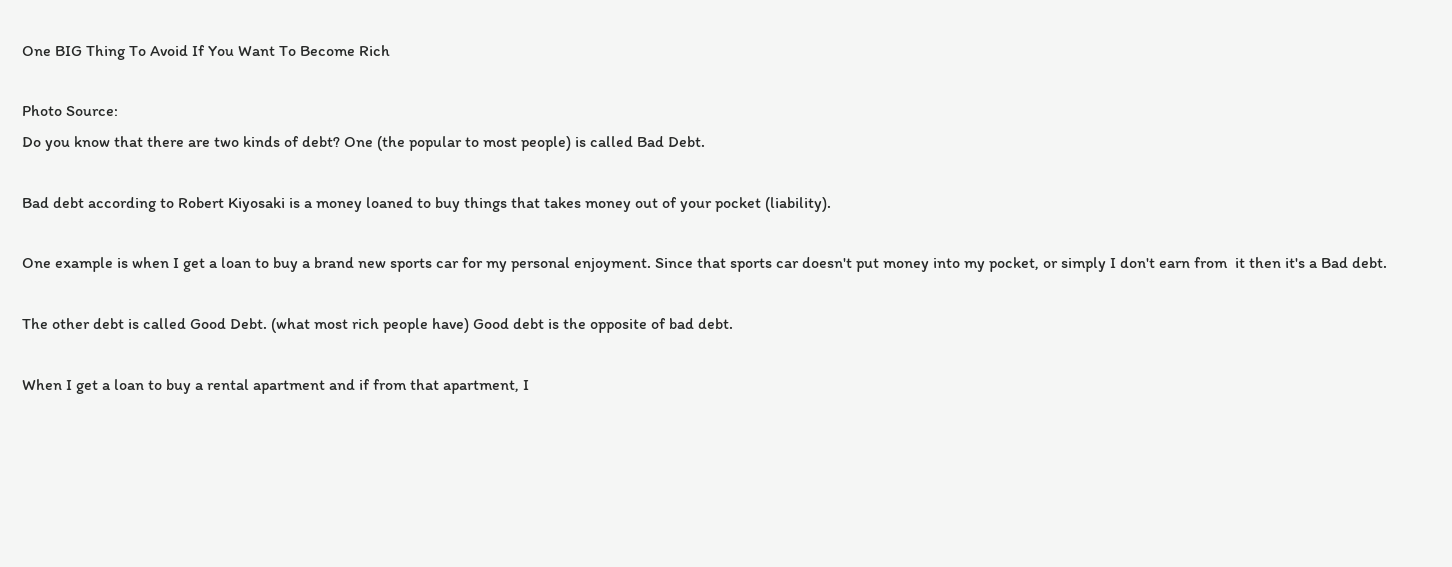One BIG Thing To Avoid If You Want To Become Rich

Photo Source:
Do you know that there are two kinds of debt? One (the popular to most people) is called Bad Debt.

Bad debt according to Robert Kiyosaki is a money loaned to buy things that takes money out of your pocket (liability).

One example is when I get a loan to buy a brand new sports car for my personal enjoyment. Since that sports car doesn't put money into my pocket, or simply I don't earn from  it then it's a Bad debt.

The other debt is called Good Debt. (what most rich people have) Good debt is the opposite of bad debt.

When I get a loan to buy a rental apartment and if from that apartment, I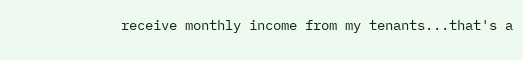receive monthly income from my tenants...that's a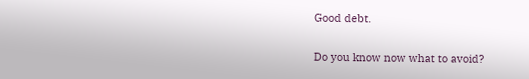Good debt.

Do you know now what to avoid?